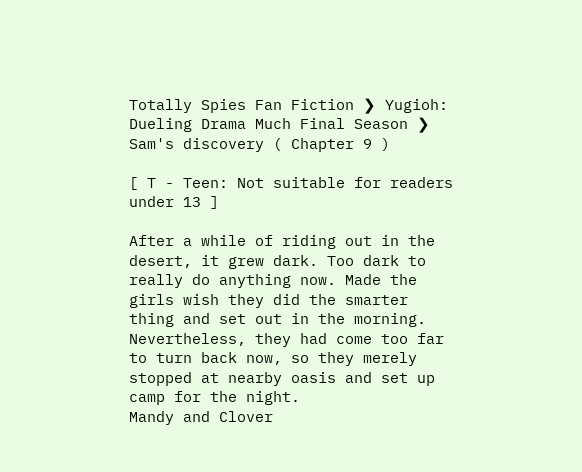Totally Spies Fan Fiction ❯ Yugioh: Dueling Drama Much Final Season ❯ Sam's discovery ( Chapter 9 )

[ T - Teen: Not suitable for readers under 13 ]

After a while of riding out in the desert, it grew dark. Too dark to really do anything now. Made the girls wish they did the smarter thing and set out in the morning. Nevertheless, they had come too far to turn back now, so they merely stopped at nearby oasis and set up camp for the night.
Mandy and Clover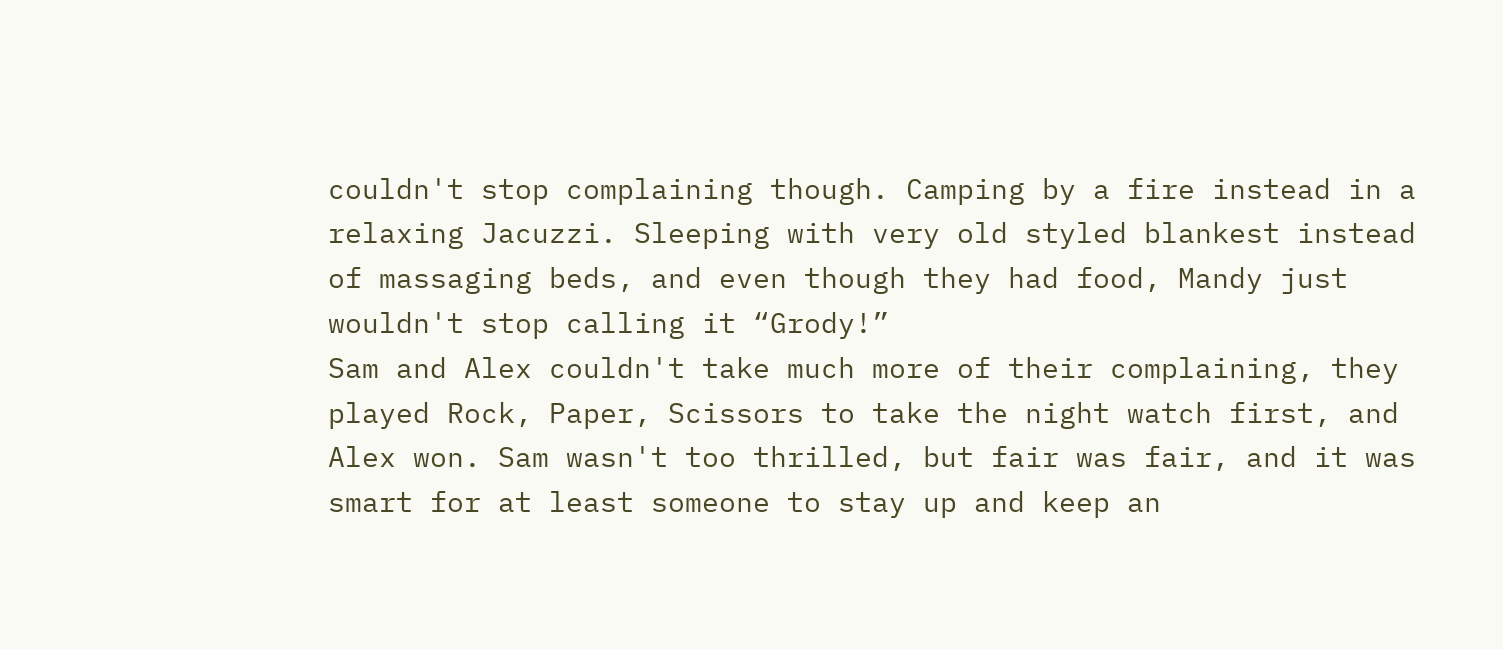couldn't stop complaining though. Camping by a fire instead in a relaxing Jacuzzi. Sleeping with very old styled blankest instead of massaging beds, and even though they had food, Mandy just wouldn't stop calling it “Grody!”
Sam and Alex couldn't take much more of their complaining, they played Rock, Paper, Scissors to take the night watch first, and Alex won. Sam wasn't too thrilled, but fair was fair, and it was smart for at least someone to stay up and keep an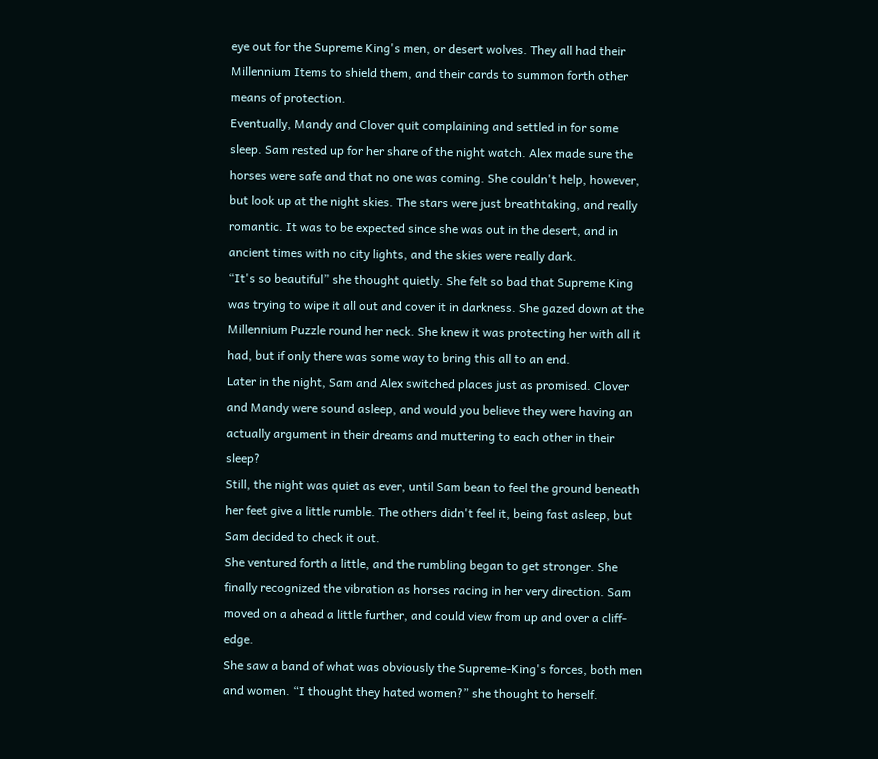eye out for the Supreme King's men, or desert wolves. They all had their Millennium Items to shield them, and their cards to summon forth other means of protection.
Eventually, Mandy and Clover quit complaining and settled in for some sleep. Sam rested up for her share of the night watch. Alex made sure the horses were safe and that no one was coming. She couldn't help, however, but look up at the night skies. The stars were just breathtaking, and really romantic. It was to be expected since she was out in the desert, and in ancient times with no city lights, and the skies were really dark.
“It's so beautiful” she thought quietly. She felt so bad that Supreme King was trying to wipe it all out and cover it in darkness. She gazed down at the Millennium Puzzle round her neck. She knew it was protecting her with all it had, but if only there was some way to bring this all to an end.
Later in the night, Sam and Alex switched places just as promised. Clover and Mandy were sound asleep, and would you believe they were having an actually argument in their dreams and muttering to each other in their sleep?
Still, the night was quiet as ever, until Sam bean to feel the ground beneath her feet give a little rumble. The others didn't feel it, being fast asleep, but Sam decided to check it out.
She ventured forth a little, and the rumbling began to get stronger. She finally recognized the vibration as horses racing in her very direction. Sam moved on a ahead a little further, and could view from up and over a cliff-edge.
She saw a band of what was obviously the Supreme-King's forces, both men and women. “I thought they hated women?” she thought to herself.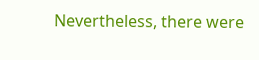Nevertheless, there were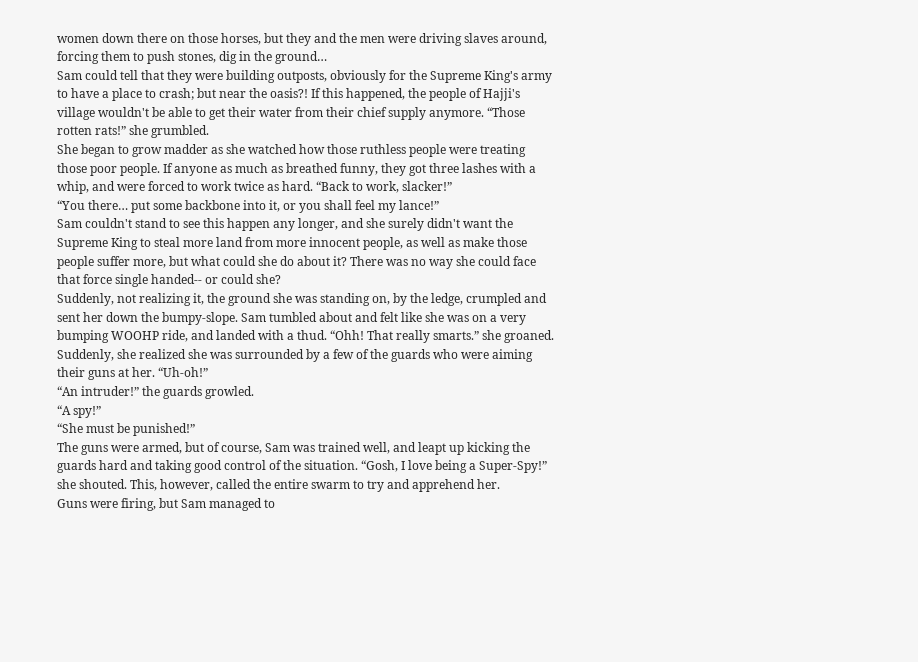women down there on those horses, but they and the men were driving slaves around, forcing them to push stones, dig in the ground…
Sam could tell that they were building outposts, obviously for the Supreme King's army to have a place to crash; but near the oasis?! If this happened, the people of Hajji's village wouldn't be able to get their water from their chief supply anymore. “Those rotten rats!” she grumbled.
She began to grow madder as she watched how those ruthless people were treating those poor people. If anyone as much as breathed funny, they got three lashes with a whip, and were forced to work twice as hard. “Back to work, slacker!”
“You there… put some backbone into it, or you shall feel my lance!”
Sam couldn't stand to see this happen any longer, and she surely didn't want the Supreme King to steal more land from more innocent people, as well as make those people suffer more, but what could she do about it? There was no way she could face that force single handed-- or could she?
Suddenly, not realizing it, the ground she was standing on, by the ledge, crumpled and sent her down the bumpy-slope. Sam tumbled about and felt like she was on a very bumping WOOHP ride, and landed with a thud. “Ohh! That really smarts.” she groaned.
Suddenly, she realized she was surrounded by a few of the guards who were aiming their guns at her. “Uh-oh!”
“An intruder!” the guards growled.
“A spy!”
“She must be punished!”
The guns were armed, but of course, Sam was trained well, and leapt up kicking the guards hard and taking good control of the situation. “Gosh, I love being a Super-Spy!” she shouted. This, however, called the entire swarm to try and apprehend her.
Guns were firing, but Sam managed to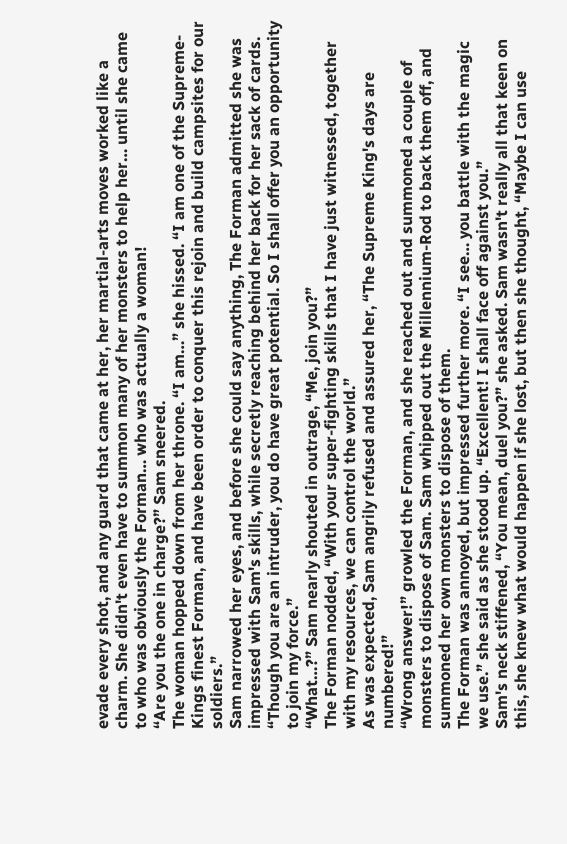evade every shot, and any guard that came at her, her martial-arts moves worked like a charm. She didn't even have to summon many of her monsters to help her… until she came to who was obviously the Forman… who was actually a woman!
“Are you the one in charge?” Sam sneered.
The woman hopped down from her throne. “I am…” she hissed. “I am one of the Supreme-Kings finest Forman, and have been order to conquer this rejoin and build campsites for our soldiers.”
Sam narrowed her eyes, and before she could say anything, The Forman admitted she was impressed with Sam's skills, while secretly reaching behind her back for her sack of cards. “Though you are an intruder, you do have great potential. So I shall offer you an opportunity to join my force.”
“What…?” Sam nearly shouted in outrage, “Me, join you?”
The Forman nodded, “With your super-fighting skills that I have just witnessed, together with my resources, we can control the world.”
As was expected, Sam angrily refused and assured her, “The Supreme King's days are numbered!”
“Wrong answer!” growled the Forman, and she reached out and summoned a couple of monsters to dispose of Sam. Sam whipped out the Millennium-Rod to back them off, and summoned her own monsters to dispose of them.
The Forman was annoyed, but impressed further more. “I see… you battle with the magic we use.” she said as she stood up. “Excellent! I shall face off against you.”
Sam's neck stiffened, “You mean, duel you?” she asked. Sam wasn't really all that keen on this, she knew what would happen if she lost, but then she thought, “Maybe I can use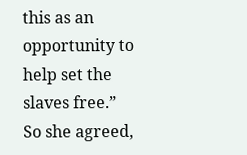this as an opportunity to help set the slaves free.” So she agreed,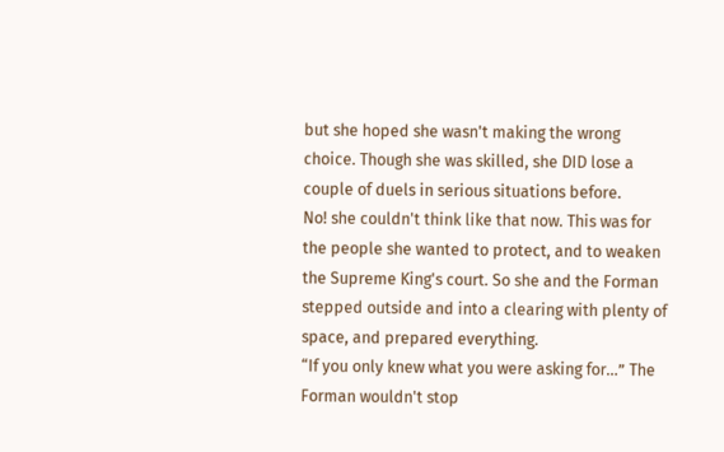but she hoped she wasn't making the wrong choice. Though she was skilled, she DID lose a couple of duels in serious situations before.
No! she couldn't think like that now. This was for the people she wanted to protect, and to weaken the Supreme King's court. So she and the Forman stepped outside and into a clearing with plenty of space, and prepared everything.
“If you only knew what you were asking for…” The Forman wouldn't stop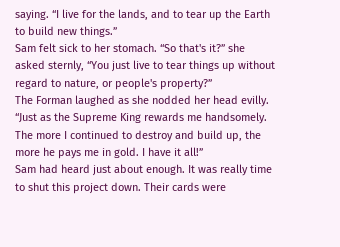saying. “I live for the lands, and to tear up the Earth to build new things.”
Sam felt sick to her stomach. “So that's it?” she asked sternly, “You just live to tear things up without regard to nature, or people's property?”
The Forman laughed as she nodded her head evilly. “Just as the Supreme King rewards me handsomely. The more I continued to destroy and build up, the more he pays me in gold. I have it all!”
Sam had heard just about enough. It was really time to shut this project down. Their cards were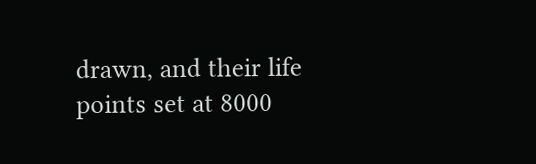drawn, and their life points set at 8000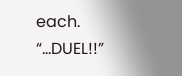each. “…DUEL!!”